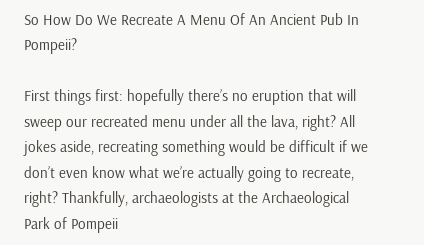So How Do We Recreate A Menu Of An Ancient Pub In Pompeii?

First things first: hopefully there’s no eruption that will sweep our recreated menu under all the lava, right? All jokes aside, recreating something would be difficult if we don’t even know what we’re actually going to recreate, right? Thankfully, archaeologists at the Archaeological Park of Pompeii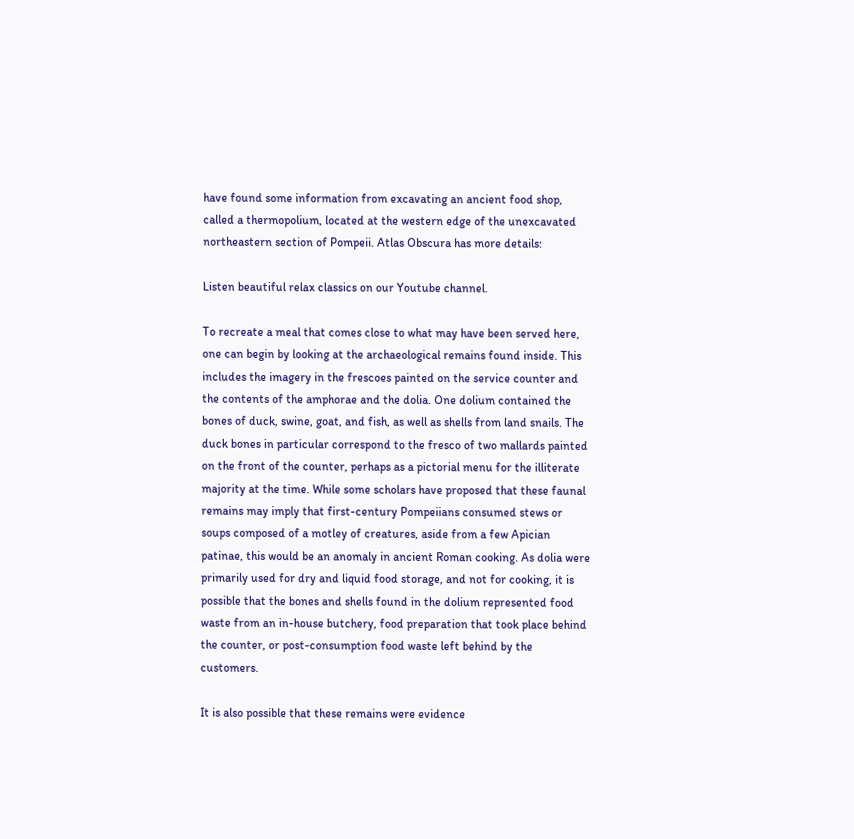have found some information from excavating an ancient food shop, called a thermopolium, located at the western edge of the unexcavated northeastern section of Pompeii. Atlas Obscura has more details:

Listen beautiful relax classics on our Youtube channel.

To recreate a meal that comes close to what may have been served here, one can begin by looking at the archaeological remains found inside. This includes the imagery in the frescoes painted on the service counter and the contents of the amphorae and the dolia. One dolium contained the bones of duck, swine, goat, and fish, as well as shells from land snails. The duck bones in particular correspond to the fresco of two mallards painted on the front of the counter, perhaps as a pictorial menu for the illiterate majority at the time. While some scholars have proposed that these faunal remains may imply that first-century Pompeiians consumed stews or soups composed of a motley of creatures, aside from a few Apician patinae, this would be an anomaly in ancient Roman cooking. As dolia were primarily used for dry and liquid food storage, and not for cooking, it is possible that the bones and shells found in the dolium represented food waste from an in-house butchery, food preparation that took place behind the counter, or post-consumption food waste left behind by the customers.

It is also possible that these remains were evidence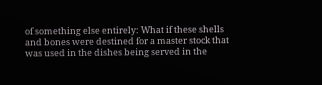of something else entirely: What if these shells and bones were destined for a master stock that was used in the dishes being served in the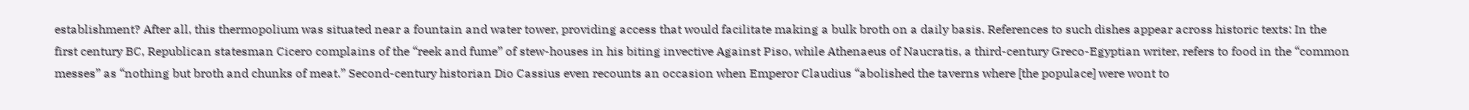establishment? After all, this thermopolium was situated near a fountain and water tower, providing access that would facilitate making a bulk broth on a daily basis. References to such dishes appear across historic texts: In the first century BC, Republican statesman Cicero complains of the “reek and fume” of stew-houses in his biting invective Against Piso, while Athenaeus of Naucratis, a third-century Greco-Egyptian writer, refers to food in the “common messes” as “nothing but broth and chunks of meat.” Second-century historian Dio Cassius even recounts an occasion when Emperor Claudius “abolished the taverns where [the populace] were wont to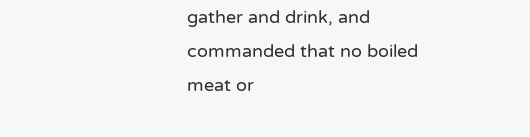gather and drink, and commanded that no boiled meat or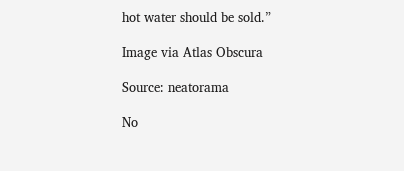hot water should be sold.”

Image via Atlas Obscura

Source: neatorama

No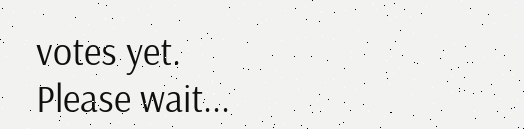votes yet.
Please wait...